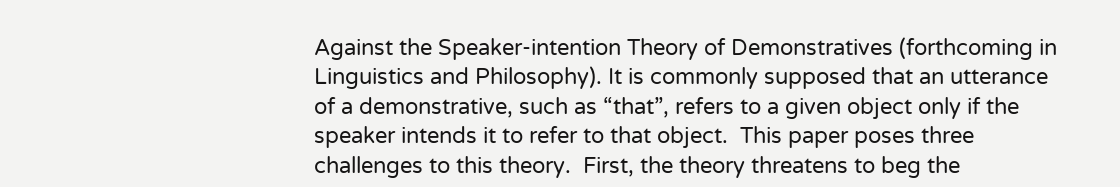Against the Speaker-intention Theory of Demonstratives (forthcoming in Linguistics and Philosophy). It is commonly supposed that an utterance of a demonstrative, such as “that”, refers to a given object only if the speaker intends it to refer to that object.  This paper poses three challenges to this theory.  First, the theory threatens to beg the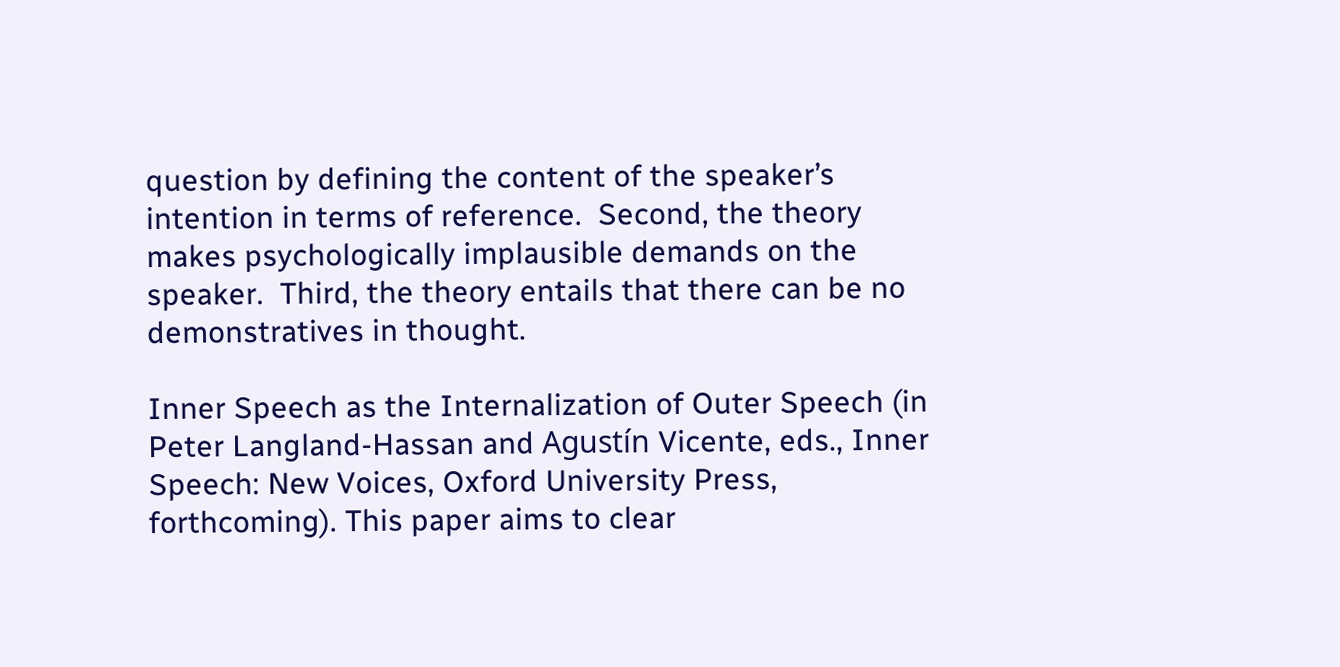question by defining the content of the speaker’s intention in terms of reference.  Second, the theory makes psychologically implausible demands on the speaker.  Third, the theory entails that there can be no demonstratives in thought.

Inner Speech as the Internalization of Outer Speech (in Peter Langland-Hassan and Agustín Vicente, eds., Inner Speech: New Voices, Oxford University Press, forthcoming). This paper aims to clear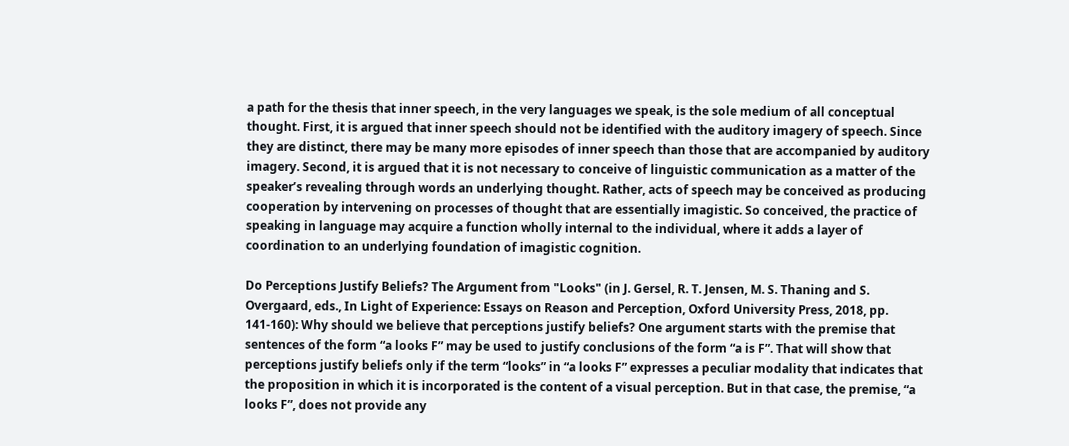a path for the thesis that inner speech, in the very languages we speak, is the sole medium of all conceptual thought. First, it is argued that inner speech should not be identified with the auditory imagery of speech. Since they are distinct, there may be many more episodes of inner speech than those that are accompanied by auditory imagery. Second, it is argued that it is not necessary to conceive of linguistic communication as a matter of the speaker’s revealing through words an underlying thought. Rather, acts of speech may be conceived as producing cooperation by intervening on processes of thought that are essentially imagistic. So conceived, the practice of speaking in language may acquire a function wholly internal to the individual, where it adds a layer of coordination to an underlying foundation of imagistic cognition.

Do Perceptions Justify Beliefs? The Argument from "Looks" (in J. Gersel, R. T. Jensen, M. S. Thaning and S. Overgaard, eds., In Light of Experience: Essays on Reason and Perception, Oxford University Press, 2018, pp. 141-160): Why should we believe that perceptions justify beliefs? One argument starts with the premise that sentences of the form “a looks F” may be used to justify conclusions of the form “a is F”. That will show that perceptions justify beliefs only if the term “looks” in “a looks F” expresses a peculiar modality that indicates that the proposition in which it is incorporated is the content of a visual perception. But in that case, the premise, “a looks F”, does not provide any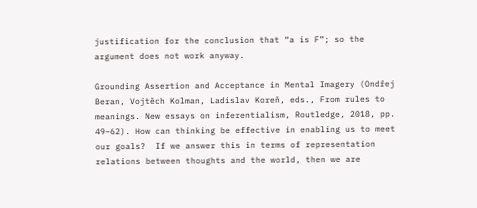justification for the conclusion that “a is F”; so the argument does not work anyway.

Grounding Assertion and Acceptance in Mental Imagery (Ondřej Beran, Vojtěch Kolman, Ladislav Koreň, eds., From rules to meanings. New essays on inferentialism, Routledge, 2018, pp. 49–62). How can thinking be effective in enabling us to meet our goals?  If we answer this in terms of representation relations between thoughts and the world, then we are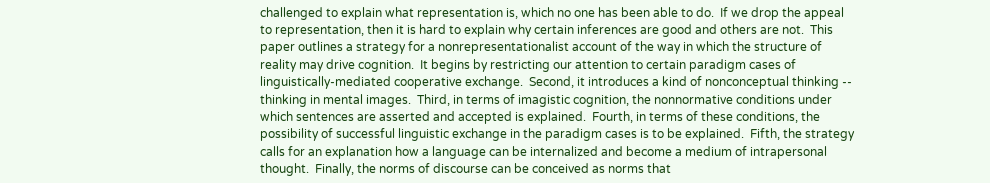challenged to explain what representation is, which no one has been able to do.  If we drop the appeal to representation, then it is hard to explain why certain inferences are good and others are not.  This paper outlines a strategy for a nonrepresentationalist account of the way in which the structure of reality may drive cognition.  It begins by restricting our attention to certain paradigm cases of linguistically-mediated cooperative exchange.  Second, it introduces a kind of nonconceptual thinking -- thinking in mental images.  Third, in terms of imagistic cognition, the nonnormative conditions under which sentences are asserted and accepted is explained.  Fourth, in terms of these conditions, the possibility of successful linguistic exchange in the paradigm cases is to be explained.  Fifth, the strategy calls for an explanation how a language can be internalized and become a medium of intrapersonal thought.  Finally, the norms of discourse can be conceived as norms that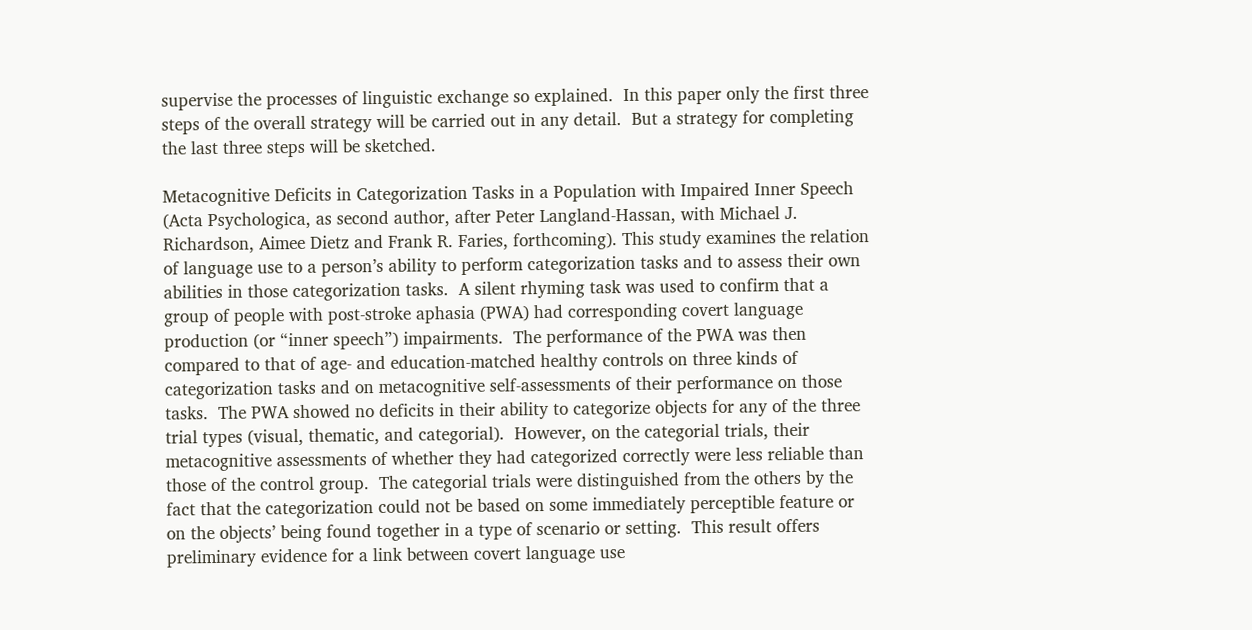supervise the processes of linguistic exchange so explained.  In this paper only the first three steps of the overall strategy will be carried out in any detail.  But a strategy for completing the last three steps will be sketched.

Metacognitive Deficits in Categorization Tasks in a Population with Impaired Inner Speech (Acta Psychologica, as second author, after Peter Langland-Hassan, with Michael J. Richardson, Aimee Dietz and Frank R. Faries, forthcoming). This study examines the relation of language use to a person’s ability to perform categorization tasks and to assess their own abilities in those categorization tasks.  A silent rhyming task was used to confirm that a group of people with post-stroke aphasia (PWA) had corresponding covert language production (or “inner speech”) impairments.  The performance of the PWA was then compared to that of age- and education-matched healthy controls on three kinds of categorization tasks and on metacognitive self-assessments of their performance on those tasks.  The PWA showed no deficits in their ability to categorize objects for any of the three trial types (visual, thematic, and categorial).  However, on the categorial trials, their metacognitive assessments of whether they had categorized correctly were less reliable than those of the control group.  The categorial trials were distinguished from the others by the fact that the categorization could not be based on some immediately perceptible feature or on the objects’ being found together in a type of scenario or setting.  This result offers preliminary evidence for a link between covert language use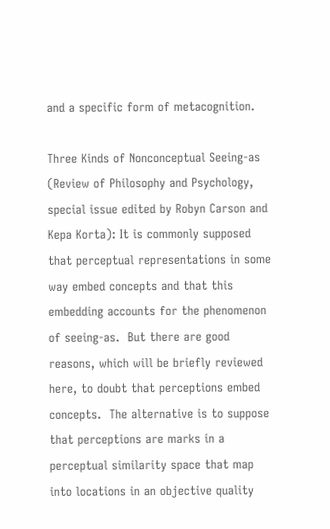and a specific form of metacognition.

Three Kinds of Nonconceptual Seeing-as (Review of Philosophy and Psychology, special issue edited by Robyn Carson and Kepa Korta): It is commonly supposed that perceptual representations in some way embed concepts and that this embedding accounts for the phenomenon of seeing-as.  But there are good reasons, which will be briefly reviewed here, to doubt that perceptions embed concepts.  The alternative is to suppose that perceptions are marks in a perceptual similarity space that map into locations in an objective quality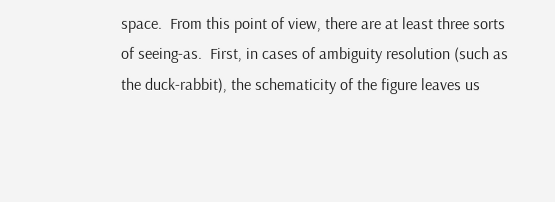space.  From this point of view, there are at least three sorts of seeing-as.  First, in cases of ambiguity resolution (such as the duck-rabbit), the schematicity of the figure leaves us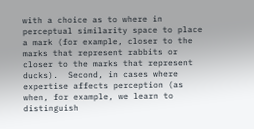with a choice as to where in perceptual similarity space to place a mark (for example, closer to the marks that represent rabbits or closer to the marks that represent ducks).  Second, in cases where expertise affects perception (as when, for example, we learn to distinguish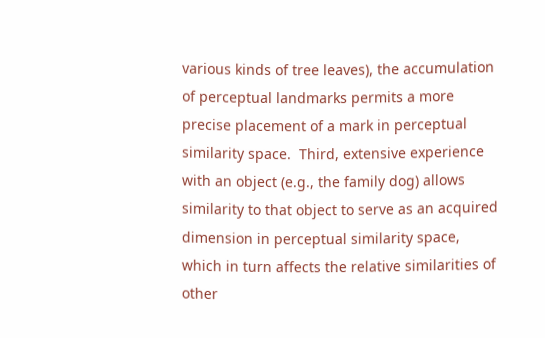various kinds of tree leaves), the accumulation of perceptual landmarks permits a more precise placement of a mark in perceptual similarity space.  Third, extensive experience with an object (e.g., the family dog) allows similarity to that object to serve as an acquired dimension in perceptual similarity space, which in turn affects the relative similarities of other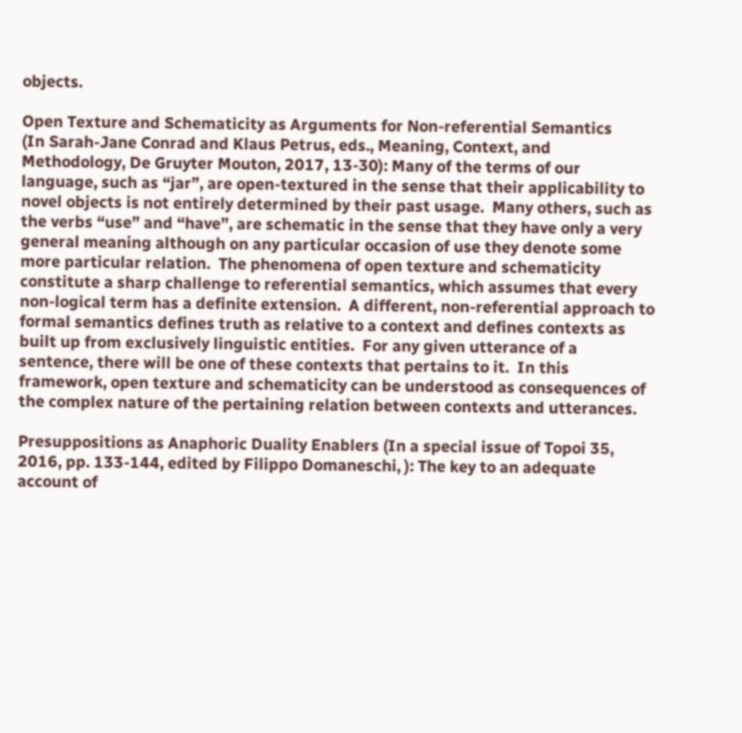objects.

Open Texture and Schematicity as Arguments for Non-referential Semantics
(In Sarah-Jane Conrad and Klaus Petrus, eds., Meaning, Context, and Methodology, De Gruyter Mouton, 2017, 13-30): Many of the terms of our language, such as “jar”, are open-textured in the sense that their applicability to novel objects is not entirely determined by their past usage.  Many others, such as the verbs “use” and “have”, are schematic in the sense that they have only a very general meaning although on any particular occasion of use they denote some more particular relation.  The phenomena of open texture and schematicity constitute a sharp challenge to referential semantics, which assumes that every non-logical term has a definite extension.  A different, non-referential approach to formal semantics defines truth as relative to a context and defines contexts as built up from exclusively linguistic entities.  For any given utterance of a sentence, there will be one of these contexts that pertains to it.  In this framework, open texture and schematicity can be understood as consequences of the complex nature of the pertaining relation between contexts and utterances.

Presuppositions as Anaphoric Duality Enablers (In a special issue of Topoi 35, 2016, pp. 133-144, edited by Filippo Domaneschi, ): The key to an adequate account of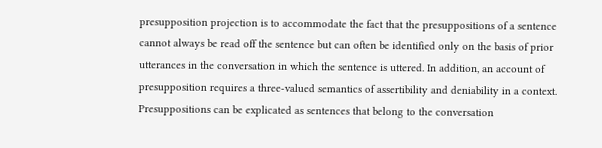presupposition projection is to accommodate the fact that the presuppositions of a sentence cannot always be read off the sentence but can often be identified only on the basis of prior utterances in the conversation in which the sentence is uttered. In addition, an account of presupposition requires a three-valued semantics of assertibility and deniability in a context. Presuppositions can be explicated as sentences that belong to the conversation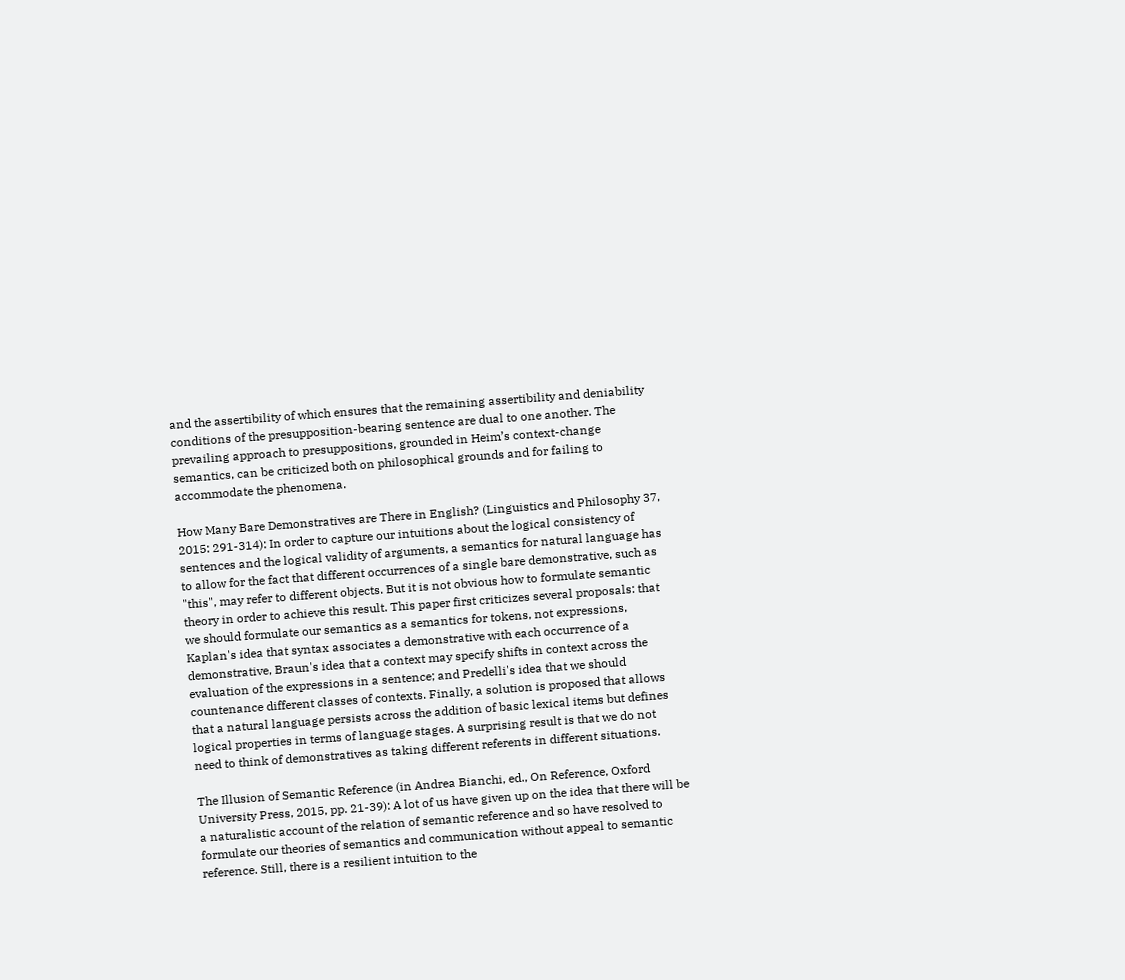and the assertibility of which ensures that the remaining assertibility and deniability conditions of the presupposition-bearing sentence are dual to one another. The prevailing approach to presuppositions, grounded in Heim’s context-change semantics, can be criticized both on philosophical grounds and for failing to accommodate the phenomena.

How Many Bare Demonstratives are There in English? (Linguistics and Philosophy 37, 2015: 291-314): In order to capture our intuitions about the logical consistency of sentences and the logical validity of arguments, a semantics for natural language has to allow for the fact that different occurrences of a single bare demonstrative, such as "this", may refer to different objects. But it is not obvious how to formulate semantic theory in order to achieve this result. This paper first criticizes several proposals: that we should formulate our semantics as a semantics for tokens, not expressions, Kaplan's idea that syntax associates a demonstrative with each occurrence of a demonstrative, Braun's idea that a context may specify shifts in context across the evaluation of the expressions in a sentence; and Predelli's idea that we should countenance different classes of contexts. Finally, a solution is proposed that allows that a natural language persists across the addition of basic lexical items but defines logical properties in terms of language stages. A surprising result is that we do not need to think of demonstratives as taking different referents in different situations.

The Illusion of Semantic Reference (in Andrea Bianchi, ed., On Reference, Oxford University Press, 2015, pp. 21-39): A lot of us have given up on the idea that there will be a naturalistic account of the relation of semantic reference and so have resolved to formulate our theories of semantics and communication without appeal to semantic reference. Still, there is a resilient intuition to the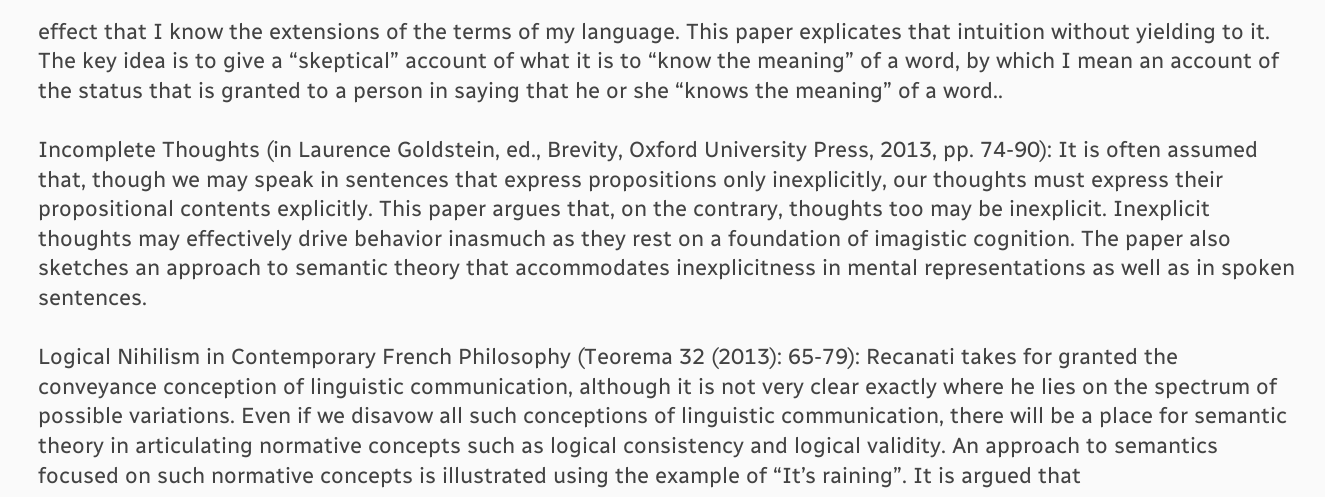effect that I know the extensions of the terms of my language. This paper explicates that intuition without yielding to it. The key idea is to give a “skeptical” account of what it is to “know the meaning” of a word, by which I mean an account of the status that is granted to a person in saying that he or she “knows the meaning” of a word..

Incomplete Thoughts (in Laurence Goldstein, ed., Brevity, Oxford University Press, 2013, pp. 74-90): It is often assumed that, though we may speak in sentences that express propositions only inexplicitly, our thoughts must express their propositional contents explicitly. This paper argues that, on the contrary, thoughts too may be inexplicit. Inexplicit thoughts may effectively drive behavior inasmuch as they rest on a foundation of imagistic cognition. The paper also sketches an approach to semantic theory that accommodates inexplicitness in mental representations as well as in spoken sentences.

Logical Nihilism in Contemporary French Philosophy (Teorema 32 (2013): 65-79): Recanati takes for granted the conveyance conception of linguistic communication, although it is not very clear exactly where he lies on the spectrum of possible variations. Even if we disavow all such conceptions of linguistic communication, there will be a place for semantic theory in articulating normative concepts such as logical consistency and logical validity. An approach to semantics focused on such normative concepts is illustrated using the example of “It’s raining”. It is argued that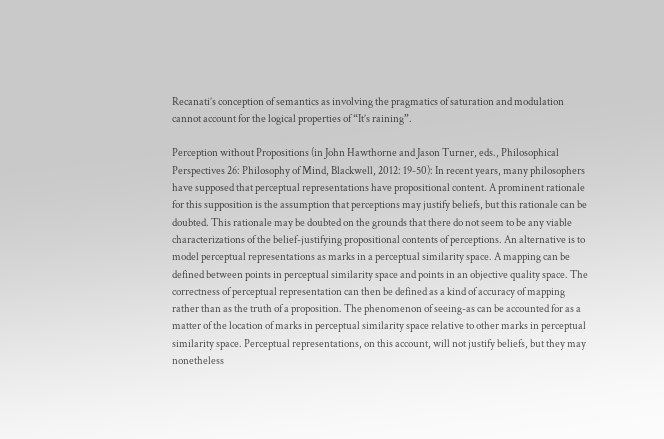Recanati’s conception of semantics as involving the pragmatics of saturation and modulation cannot account for the logical properties of “It’s raining”.

Perception without Propositions (in John Hawthorne and Jason Turner, eds., Philosophical Perspectives 26: Philosophy of Mind, Blackwell, 2012: 19-50): In recent years, many philosophers have supposed that perceptual representations have propositional content. A prominent rationale for this supposition is the assumption that perceptions may justify beliefs, but this rationale can be doubted. This rationale may be doubted on the grounds that there do not seem to be any viable characterizations of the belief-justifying propositional contents of perceptions. An alternative is to model perceptual representations as marks in a perceptual similarity space. A mapping can be defined between points in perceptual similarity space and points in an objective quality space. The correctness of perceptual representation can then be defined as a kind of accuracy of mapping rather than as the truth of a proposition. The phenomenon of seeing-as can be accounted for as a matter of the location of marks in perceptual similarity space relative to other marks in perceptual similarity space. Perceptual representations, on this account, will not justify beliefs, but they may nonetheless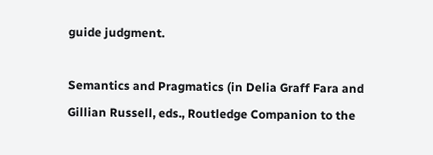guide judgment.

Semantics and Pragmatics (in Delia Graff Fara and Gillian Russell, eds., Routledge Companion to the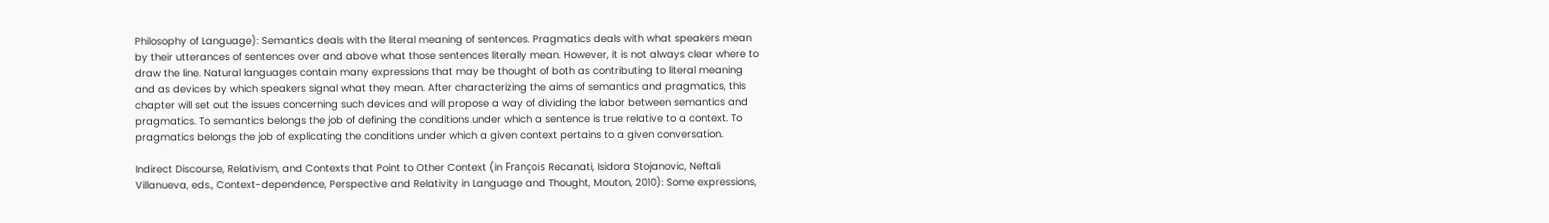Philosophy of Language): Semantics deals with the literal meaning of sentences. Pragmatics deals with what speakers mean by their utterances of sentences over and above what those sentences literally mean. However, it is not always clear where to draw the line. Natural languages contain many expressions that may be thought of both as contributing to literal meaning and as devices by which speakers signal what they mean. After characterizing the aims of semantics and pragmatics, this chapter will set out the issues concerning such devices and will propose a way of dividing the labor between semantics and pragmatics. To semantics belongs the job of defining the conditions under which a sentence is true relative to a context. To pragmatics belongs the job of explicating the conditions under which a given context pertains to a given conversation.

Indirect Discourse, Relativism, and Contexts that Point to Other Context (in François Recanati, Isidora Stojanovic, Neftali Villanueva, eds., Context-dependence, Perspective and Relativity in Language and Thought, Mouton, 2010): Some expressions,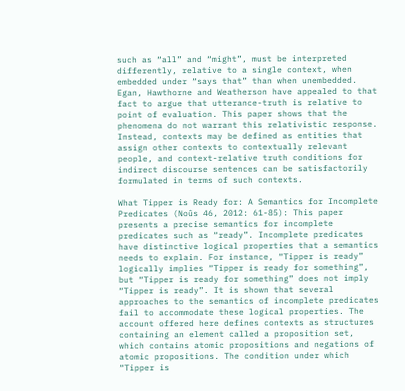such as “all” and “might”, must be interpreted differently, relative to a single context, when embedded under “says that” than when unembedded. Egan, Hawthorne and Weatherson have appealed to that fact to argue that utterance-truth is relative to point of evaluation. This paper shows that the phenomena do not warrant this relativistic response. Instead, contexts may be defined as entities that assign other contexts to contextually relevant people, and context-relative truth conditions for indirect discourse sentences can be satisfactorily formulated in terms of such contexts.

What Tipper is Ready for: A Semantics for Incomplete Predicates (Noûs 46, 2012: 61-85): This paper presents a precise semantics for incomplete predicates such as “ready”. Incomplete predicates have distinctive logical properties that a semantics needs to explain. For instance, “Tipper is ready” logically implies “Tipper is ready for something”, but “Tipper is ready for something” does not imply “Tipper is ready”. It is shown that several approaches to the semantics of incomplete predicates fail to accommodate these logical properties. The account offered here defines contexts as structures containing an element called a proposition set, which contains atomic propositions and negations of atomic propositions. The condition under which “Tipper is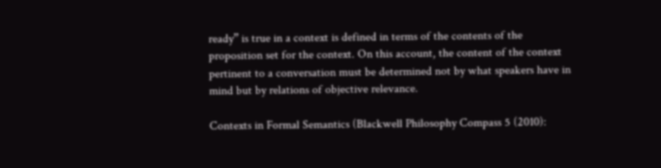ready” is true in a context is defined in terms of the contents of the proposition set for the context. On this account, the content of the context pertinent to a conversation must be determined not by what speakers have in mind but by relations of objective relevance.

Contexts in Formal Semantics (Blackwell Philosophy Compass 5 (2010):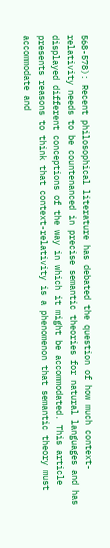568-578): Recent philosophical literature has debated the question of how much context-relativity needs to be countenanced in precise semantic theories for natural languages and has displayed different conceptions of the way in which it might be accommodated. This article presents reasons to think that context-relativity is a phenomenon that semantic theory must accommodate and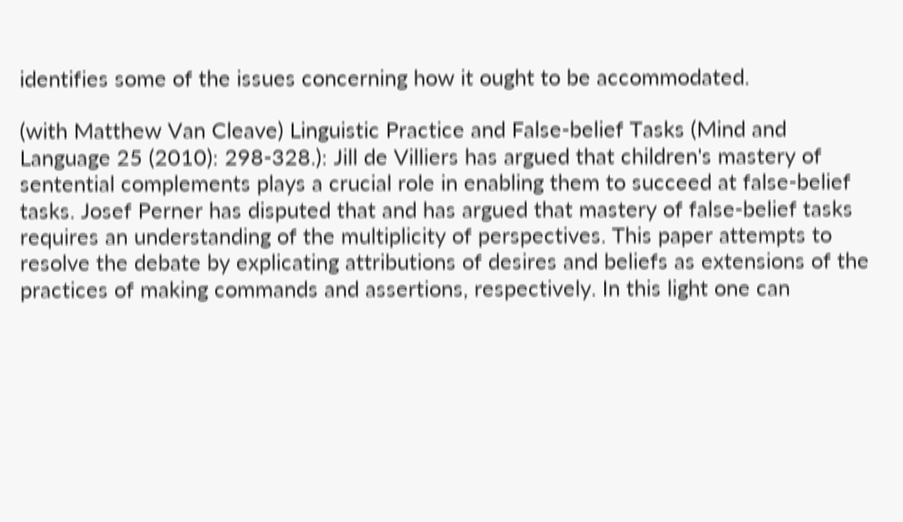identifies some of the issues concerning how it ought to be accommodated.

(with Matthew Van Cleave) Linguistic Practice and False-belief Tasks (Mind and Language 25 (2010): 298-328.): Jill de Villiers has argued that children's mastery of sentential complements plays a crucial role in enabling them to succeed at false-belief tasks. Josef Perner has disputed that and has argued that mastery of false-belief tasks requires an understanding of the multiplicity of perspectives. This paper attempts to resolve the debate by explicating attributions of desires and beliefs as extensions of the practices of making commands and assertions, respectively. In this light one can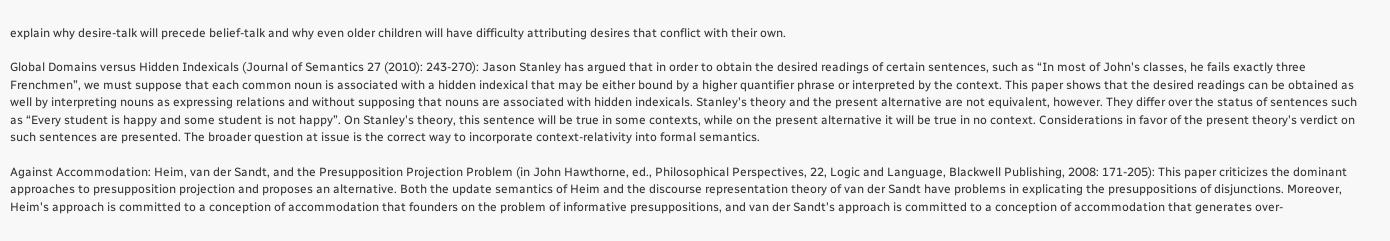explain why desire-talk will precede belief-talk and why even older children will have difficulty attributing desires that conflict with their own.

Global Domains versus Hidden Indexicals (Journal of Semantics 27 (2010): 243-270): Jason Stanley has argued that in order to obtain the desired readings of certain sentences, such as “In most of John's classes, he fails exactly three Frenchmen”, we must suppose that each common noun is associated with a hidden indexical that may be either bound by a higher quantifier phrase or interpreted by the context. This paper shows that the desired readings can be obtained as well by interpreting nouns as expressing relations and without supposing that nouns are associated with hidden indexicals. Stanley's theory and the present alternative are not equivalent, however. They differ over the status of sentences such as “Every student is happy and some student is not happy”. On Stanley's theory, this sentence will be true in some contexts, while on the present alternative it will be true in no context. Considerations in favor of the present theory's verdict on such sentences are presented. The broader question at issue is the correct way to incorporate context-relativity into formal semantics.

Against Accommodation: Heim, van der Sandt, and the Presupposition Projection Problem (in John Hawthorne, ed., Philosophical Perspectives, 22, Logic and Language, Blackwell Publishing, 2008: 171-205): This paper criticizes the dominant approaches to presupposition projection and proposes an alternative. Both the update semantics of Heim and the discourse representation theory of van der Sandt have problems in explicating the presuppositions of disjunctions. Moreover, Heim's approach is committed to a conception of accommodation that founders on the problem of informative presuppositions, and van der Sandt's approach is committed to a conception of accommodation that generates over-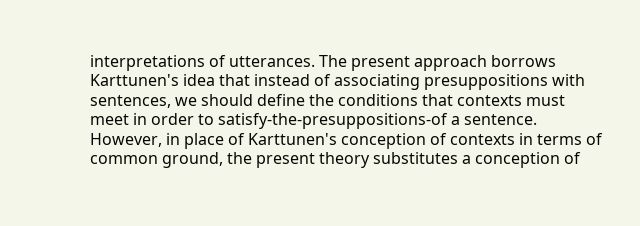interpretations of utterances. The present approach borrows Karttunen's idea that instead of associating presuppositions with sentences, we should define the conditions that contexts must meet in order to satisfy-the-presuppositions-of a sentence. However, in place of Karttunen's conception of contexts in terms of common ground, the present theory substitutes a conception of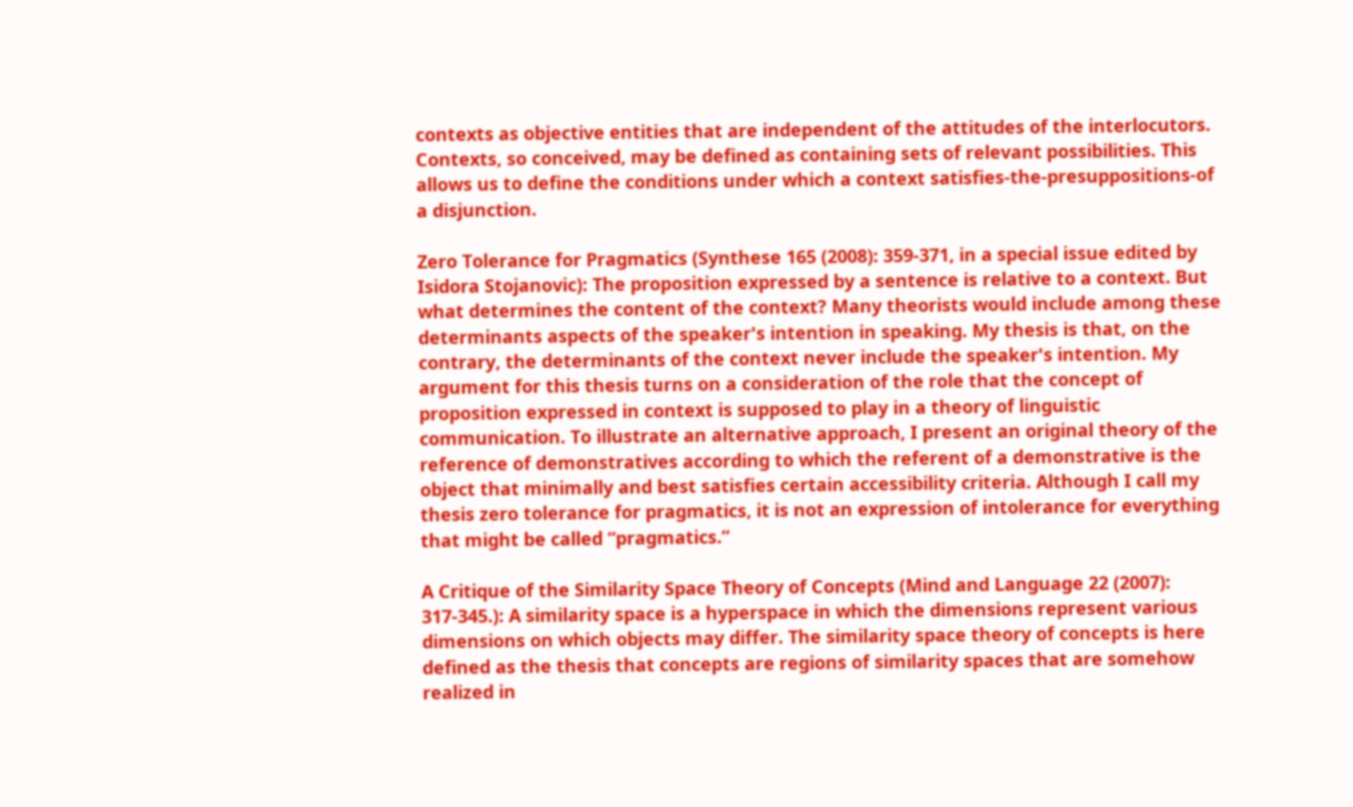contexts as objective entities that are independent of the attitudes of the interlocutors. Contexts, so conceived, may be defined as containing sets of relevant possibilities. This allows us to define the conditions under which a context satisfies-the-presuppositions-of a disjunction.

Zero Tolerance for Pragmatics (Synthese 165 (2008): 359-371, in a special issue edited by Isidora Stojanovic): The proposition expressed by a sentence is relative to a context. But what determines the content of the context? Many theorists would include among these determinants aspects of the speaker's intention in speaking. My thesis is that, on the contrary, the determinants of the context never include the speaker's intention. My argument for this thesis turns on a consideration of the role that the concept of proposition expressed in context is supposed to play in a theory of linguistic communication. To illustrate an alternative approach, I present an original theory of the reference of demonstratives according to which the referent of a demonstrative is the object that minimally and best satisfies certain accessibility criteria. Although I call my thesis zero tolerance for pragmatics, it is not an expression of intolerance for everything that might be called “pragmatics.”

A Critique of the Similarity Space Theory of Concepts (Mind and Language 22 (2007): 317-345.): A similarity space is a hyperspace in which the dimensions represent various dimensions on which objects may differ. The similarity space theory of concepts is here defined as the thesis that concepts are regions of similarity spaces that are somehow realized in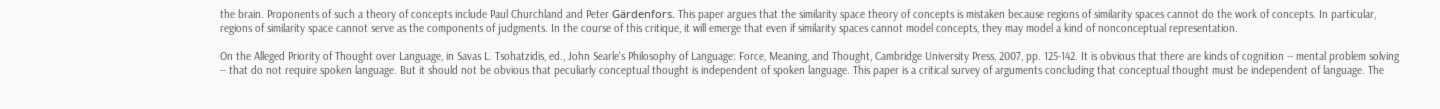the brain. Proponents of such a theory of concepts include Paul Churchland and Peter Gärdenfors. This paper argues that the similarity space theory of concepts is mistaken because regions of similarity spaces cannot do the work of concepts. In particular, regions of similarity space cannot serve as the components of judgments. In the course of this critique, it will emerge that even if similarity spaces cannot model concepts, they may model a kind of nonconceptual representation.

On the Alleged Priority of Thought over Language, in Savas L. Tsohatzidis, ed., John Searle's Philosophy of Language: Force, Meaning, and Thought, Cambridge University Press, 2007, pp. 125-142. It is obvious that there are kinds of cognition -- mental problem solving -- that do not require spoken language. But it should not be obvious that peculiarly conceptual thought is independent of spoken language. This paper is a critical survey of arguments concluding that conceptual thought must be independent of language. The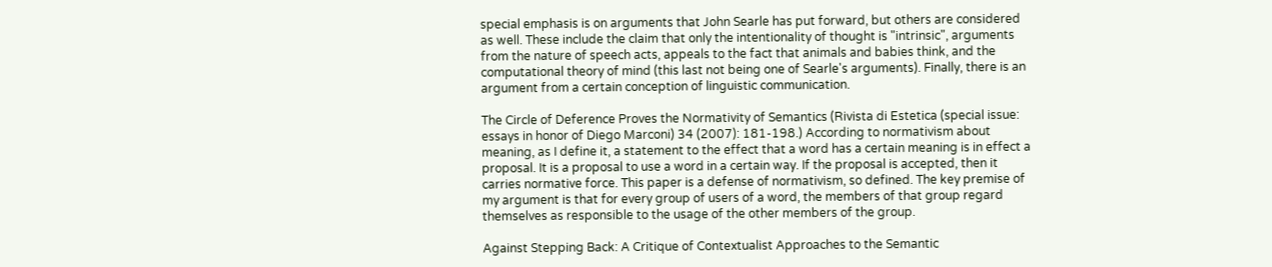special emphasis is on arguments that John Searle has put forward, but others are considered as well. These include the claim that only the intentionality of thought is "intrinsic", arguments from the nature of speech acts, appeals to the fact that animals and babies think, and the computational theory of mind (this last not being one of Searle's arguments). Finally, there is an argument from a certain conception of linguistic communication.

The Circle of Deference Proves the Normativity of Semantics (Rivista di Estetica (special issue: essays in honor of Diego Marconi) 34 (2007): 181-198.) According to normativism about meaning, as I define it, a statement to the effect that a word has a certain meaning is in effect a proposal. It is a proposal to use a word in a certain way. If the proposal is accepted, then it carries normative force. This paper is a defense of normativism, so defined. The key premise of my argument is that for every group of users of a word, the members of that group regard themselves as responsible to the usage of the other members of the group.

Against Stepping Back: A Critique of Contextualist Approaches to the Semantic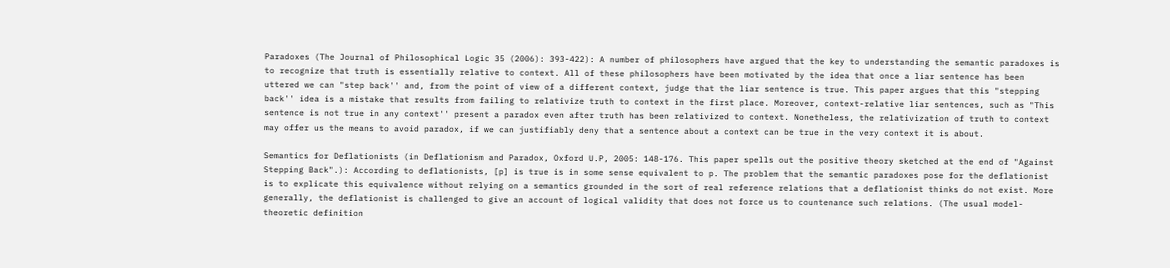Paradoxes (The Journal of Philosophical Logic 35 (2006): 393-422): A number of philosophers have argued that the key to understanding the semantic paradoxes is to recognize that truth is essentially relative to context. All of these philosophers have been motivated by the idea that once a liar sentence has been uttered we can "step back'' and, from the point of view of a different context, judge that the liar sentence is true. This paper argues that this "stepping back'' idea is a mistake that results from failing to relativize truth to context in the first place. Moreover, context-relative liar sentences, such as "This sentence is not true in any context'' present a paradox even after truth has been relativized to context. Nonetheless, the relativization of truth to context may offer us the means to avoid paradox, if we can justifiably deny that a sentence about a context can be true in the very context it is about.

Semantics for Deflationists (in Deflationism and Paradox, Oxford U.P, 2005: 148-176. This paper spells out the positive theory sketched at the end of "Against Stepping Back".): According to deflationists, [p] is true is in some sense equivalent to p. The problem that the semantic paradoxes pose for the deflationist is to explicate this equivalence without relying on a semantics grounded in the sort of real reference relations that a deflationist thinks do not exist. More generally, the deflationist is challenged to give an account of logical validity that does not force us to countenance such relations. (The usual model-theoretic definition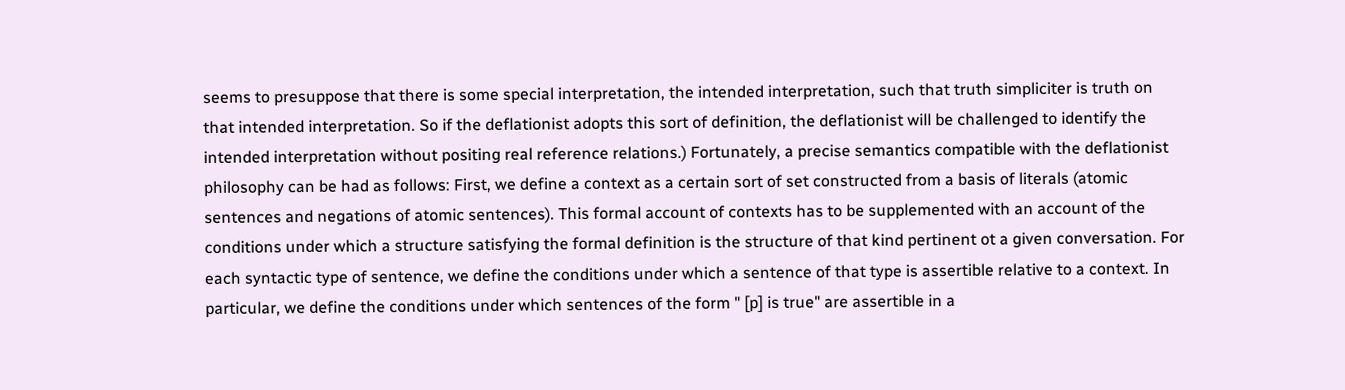seems to presuppose that there is some special interpretation, the intended interpretation, such that truth simpliciter is truth on that intended interpretation. So if the deflationist adopts this sort of definition, the deflationist will be challenged to identify the intended interpretation without positing real reference relations.) Fortunately, a precise semantics compatible with the deflationist philosophy can be had as follows: First, we define a context as a certain sort of set constructed from a basis of literals (atomic sentences and negations of atomic sentences). This formal account of contexts has to be supplemented with an account of the conditions under which a structure satisfying the formal definition is the structure of that kind pertinent ot a given conversation. For each syntactic type of sentence, we define the conditions under which a sentence of that type is assertible relative to a context. In particular, we define the conditions under which sentences of the form " [p] is true" are assertible in a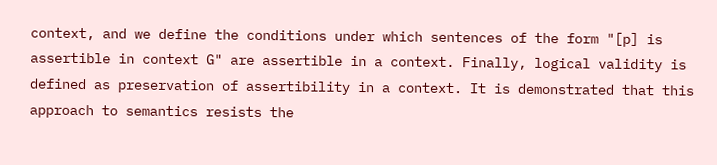context, and we define the conditions under which sentences of the form "[p] is assertible in context G" are assertible in a context. Finally, logical validity is defined as preservation of assertibility in a context. It is demonstrated that this approach to semantics resists the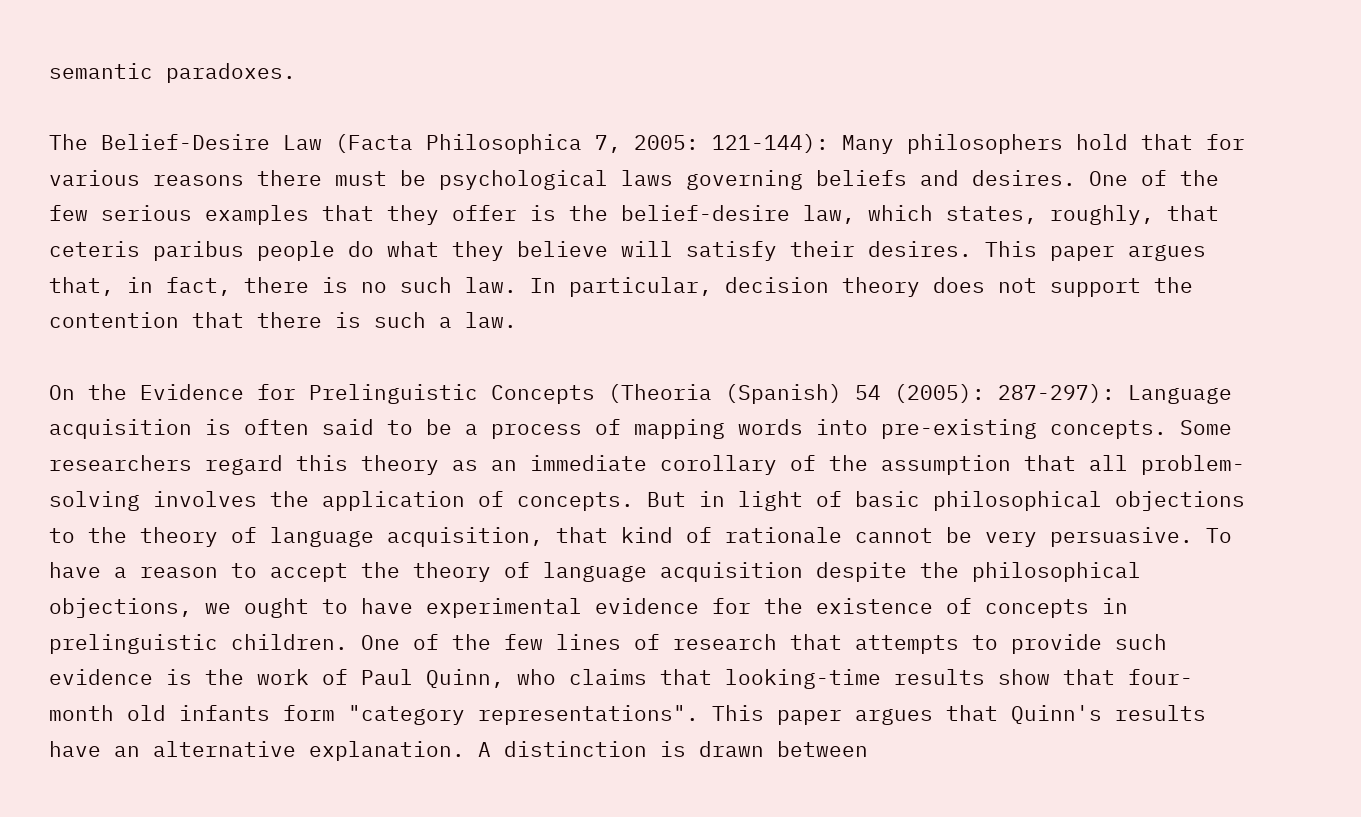semantic paradoxes.

The Belief-Desire Law (Facta Philosophica 7, 2005: 121-144): Many philosophers hold that for various reasons there must be psychological laws governing beliefs and desires. One of the few serious examples that they offer is the belief-desire law, which states, roughly, that ceteris paribus people do what they believe will satisfy their desires. This paper argues that, in fact, there is no such law. In particular, decision theory does not support the contention that there is such a law.

On the Evidence for Prelinguistic Concepts (Theoria (Spanish) 54 (2005): 287-297): Language acquisition is often said to be a process of mapping words into pre-existing concepts. Some researchers regard this theory as an immediate corollary of the assumption that all problem-solving involves the application of concepts. But in light of basic philosophical objections to the theory of language acquisition, that kind of rationale cannot be very persuasive. To have a reason to accept the theory of language acquisition despite the philosophical objections, we ought to have experimental evidence for the existence of concepts in prelinguistic children. One of the few lines of research that attempts to provide such evidence is the work of Paul Quinn, who claims that looking-time results show that four-month old infants form "category representations". This paper argues that Quinn's results have an alternative explanation. A distinction is drawn between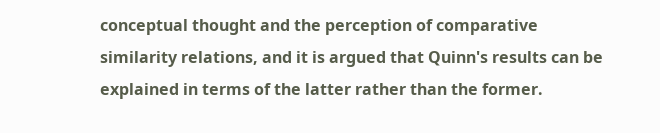conceptual thought and the perception of comparative similarity relations, and it is argued that Quinn's results can be explained in terms of the latter rather than the former.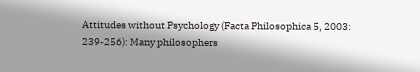Attitudes without Psychology (Facta Philosophica 5, 2003: 239-256): Many philosophers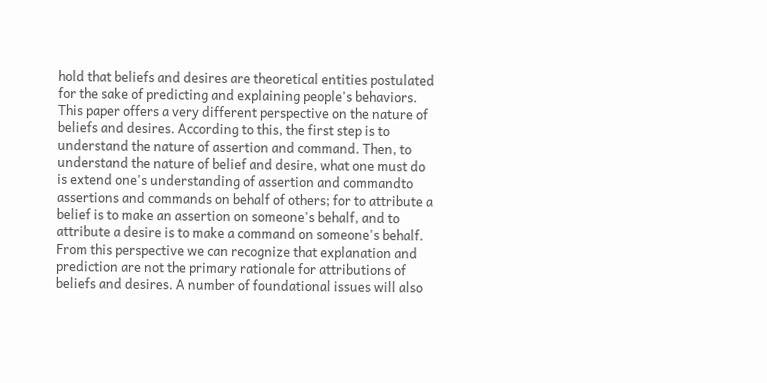hold that beliefs and desires are theoretical entities postulated for the sake of predicting and explaining people's behaviors. This paper offers a very different perspective on the nature of beliefs and desires. According to this, the first step is to understand the nature of assertion and command. Then, to understand the nature of belief and desire, what one must do is extend one's understanding of assertion and commandto assertions and commands on behalf of others; for to attribute a belief is to make an assertion on someone's behalf, and to attribute a desire is to make a command on someone's behalf. From this perspective we can recognize that explanation and prediction are not the primary rationale for attributions of beliefs and desires. A number of foundational issues will also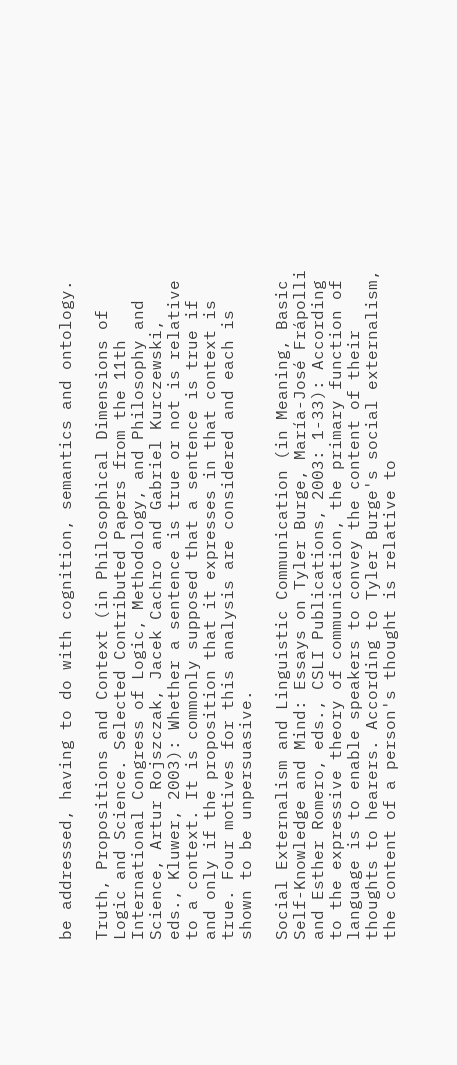be addressed, having to do with cognition, semantics and ontology.

Truth, Propositions and Context (in Philosophical Dimensions of Logic and Science. Selected Contributed Papers from the 11th International Congress of Logic, Methodology, and Philosophy and Science, Artur Rojszczak, Jacek Cachro and Gabriel Kurczewski, eds., Kluwer, 2003): Whether a sentence is true or not is relative to a context. It is commonly supposed that a sentence is true if and only if the proposition that it expresses in that context is true. Four motives for this analysis are considered and each is shown to be unpersuasive.

Social Externalism and Linguistic Communication (in Meaning, Basic Self-Knowledge and Mind: Essays on Tyler Burge, María-José Frápolli and Esther Romero, eds., CSLI Publications, 2003: 1-33): According to the expressive theory of communication, the primary function of language is to enable speakers to convey the content of their thoughts to hearers. According to Tyler Burge's social externalism, the content of a person's thought is relative to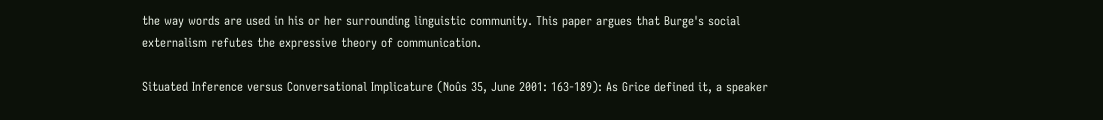the way words are used in his or her surrounding linguistic community. This paper argues that Burge's social externalism refutes the expressive theory of communication.

Situated Inference versus Conversational Implicature (Noûs 35, June 2001: 163-189): As Grice defined it, a speaker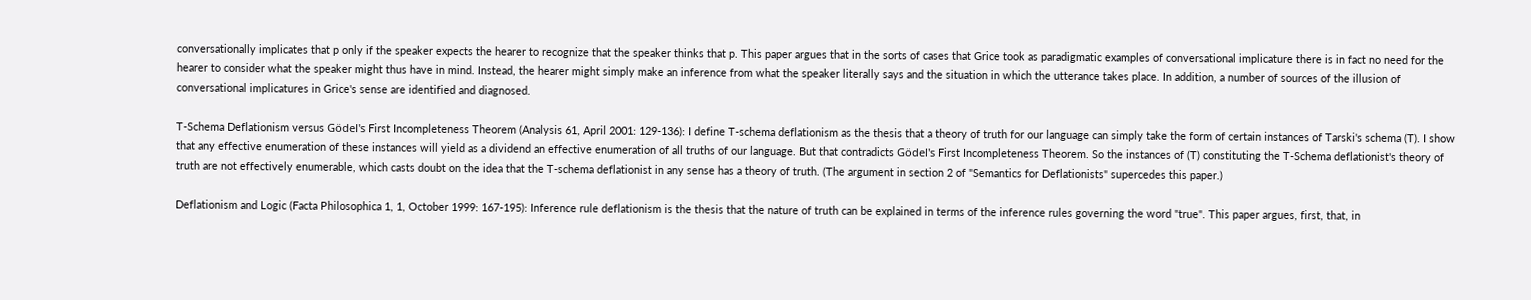conversationally implicates that p only if the speaker expects the hearer to recognize that the speaker thinks that p. This paper argues that in the sorts of cases that Grice took as paradigmatic examples of conversational implicature there is in fact no need for the hearer to consider what the speaker might thus have in mind. Instead, the hearer might simply make an inference from what the speaker literally says and the situation in which the utterance takes place. In addition, a number of sources of the illusion of conversational implicatures in Grice's sense are identified and diagnosed.

T-Schema Deflationism versus Gödel's First Incompleteness Theorem (Analysis 61, April 2001: 129-136): I define T-schema deflationism as the thesis that a theory of truth for our language can simply take the form of certain instances of Tarski's schema (T). I show that any effective enumeration of these instances will yield as a dividend an effective enumeration of all truths of our language. But that contradicts Gödel's First Incompleteness Theorem. So the instances of (T) constituting the T-Schema deflationist's theory of truth are not effectively enumerable, which casts doubt on the idea that the T-schema deflationist in any sense has a theory of truth. (The argument in section 2 of "Semantics for Deflationists" supercedes this paper.)

Deflationism and Logic (Facta Philosophica 1, 1, October 1999: 167-195): Inference rule deflationism is the thesis that the nature of truth can be explained in terms of the inference rules governing the word "true". This paper argues, first, that, in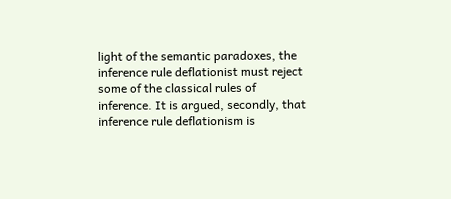light of the semantic paradoxes, the inference rule deflationist must reject some of the classical rules of inference. It is argued, secondly, that inference rule deflationism is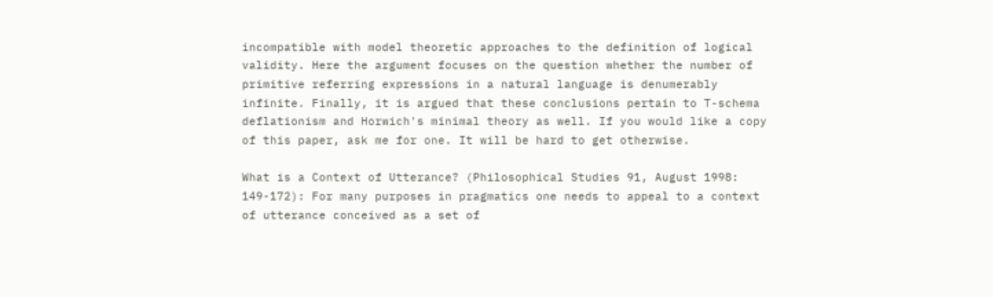incompatible with model theoretic approaches to the definition of logical validity. Here the argument focuses on the question whether the number of primitive referring expressions in a natural language is denumerably infinite. Finally, it is argued that these conclusions pertain to T-schema deflationism and Horwich's minimal theory as well. If you would like a copy of this paper, ask me for one. It will be hard to get otherwise.

What is a Context of Utterance? (Philosophical Studies 91, August 1998: 149-172): For many purposes in pragmatics one needs to appeal to a context of utterance conceived as a set of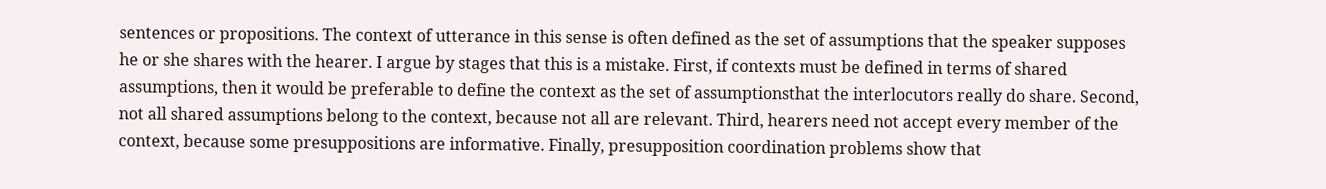sentences or propositions. The context of utterance in this sense is often defined as the set of assumptions that the speaker supposes he or she shares with the hearer. I argue by stages that this is a mistake. First, if contexts must be defined in terms of shared assumptions, then it would be preferable to define the context as the set of assumptionsthat the interlocutors really do share. Second, not all shared assumptions belong to the context, because not all are relevant. Third, hearers need not accept every member of the context, because some presuppositions are informative. Finally, presupposition coordination problems show that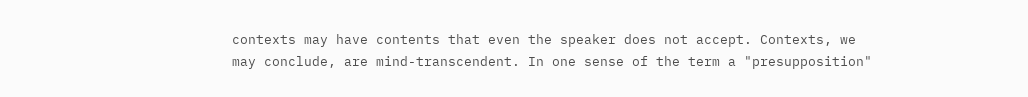contexts may have contents that even the speaker does not accept. Contexts, we may conclude, are mind-transcendent. In one sense of the term a "presupposition"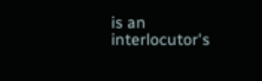is an interlocutor's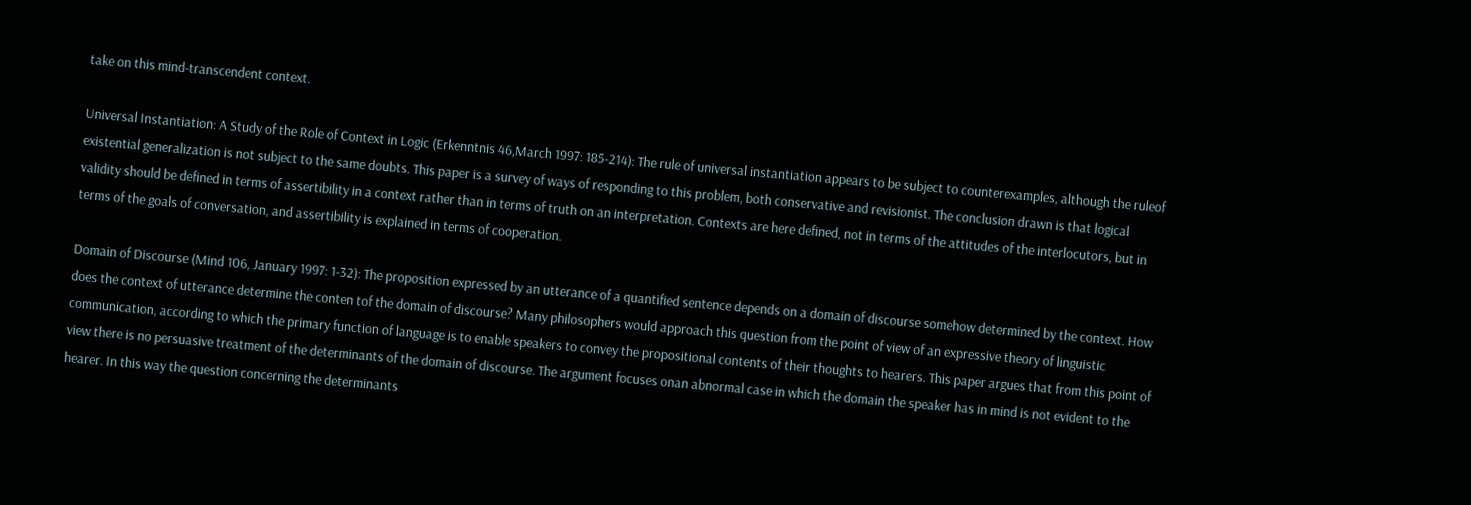take on this mind-transcendent context.

Universal Instantiation: A Study of the Role of Context in Logic (Erkenntnis 46,March 1997: 185-214): The rule of universal instantiation appears to be subject to counterexamples, although the ruleof existential generalization is not subject to the same doubts. This paper is a survey of ways of responding to this problem, both conservative and revisionist. The conclusion drawn is that logical validity should be defined in terms of assertibility in a context rather than in terms of truth on an interpretation. Contexts are here defined, not in terms of the attitudes of the interlocutors, but in terms of the goals of conversation, and assertibility is explained in terms of cooperation.

Domain of Discourse (Mind 106, January 1997: 1-32): The proposition expressed by an utterance of a quantified sentence depends on a domain of discourse somehow determined by the context. How does the context of utterance determine the conten tof the domain of discourse? Many philosophers would approach this question from the point of view of an expressive theory of linguistic communication, according to which the primary function of language is to enable speakers to convey the propositional contents of their thoughts to hearers. This paper argues that from this point of view there is no persuasive treatment of the determinants of the domain of discourse. The argument focuses onan abnormal case in which the domain the speaker has in mind is not evident to the hearer. In this way the question concerning the determinants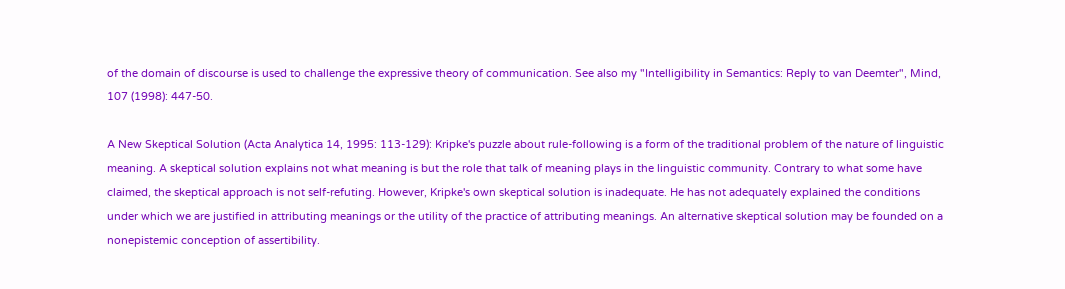of the domain of discourse is used to challenge the expressive theory of communication. See also my "Intelligibility in Semantics: Reply to van Deemter", Mind, 107 (1998): 447-50.

A New Skeptical Solution (Acta Analytica 14, 1995: 113-129): Kripke's puzzle about rule-following is a form of the traditional problem of the nature of linguistic meaning. A skeptical solution explains not what meaning is but the role that talk of meaning plays in the linguistic community. Contrary to what some have claimed, the skeptical approach is not self-refuting. However, Kripke's own skeptical solution is inadequate. He has not adequately explained the conditions under which we are justified in attributing meanings or the utility of the practice of attributing meanings. An alternative skeptical solution may be founded on a nonepistemic conception of assertibility.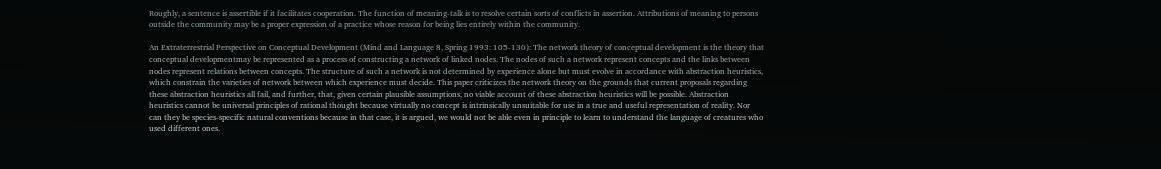Roughly, a sentence is assertible if it facilitates cooperation. The function of meaning-talk is to resolve certain sorts of conflicts in assertion. Attributions of meaning to persons outside the community may be a proper expression of a practice whose reason for being lies entirely within the community.

An Extraterrestrial Perspective on Conceptual Development (Mind and Language 8, Spring 1993: 105-130): The network theory of conceptual development is the theory that conceptual developmentmay be represented as a process of constructing a network of linked nodes. The nodes of such a network represent concepts and the links between nodes represent relations between concepts. The structure of such a network is not determined by experience alone but must evolve in accordance with abstraction heuristics, which constrain the varieties of network between which experience must decide. This paper criticizes the network theory on the grounds that current proposals regarding these abstraction heuristics all fail, and further, that, given certain plausible assumptions, no viable account of these abstraction heuristics will be possible. Abstraction heuristics cannot be universal principles of rational thought because virtually no concept is intrinsically unsuitable for use in a true and useful representation of reality. Nor can they be species-specific natural conventions because in that case, it is argued, we would not be able even in principle to learn to understand the language of creatures who used different ones.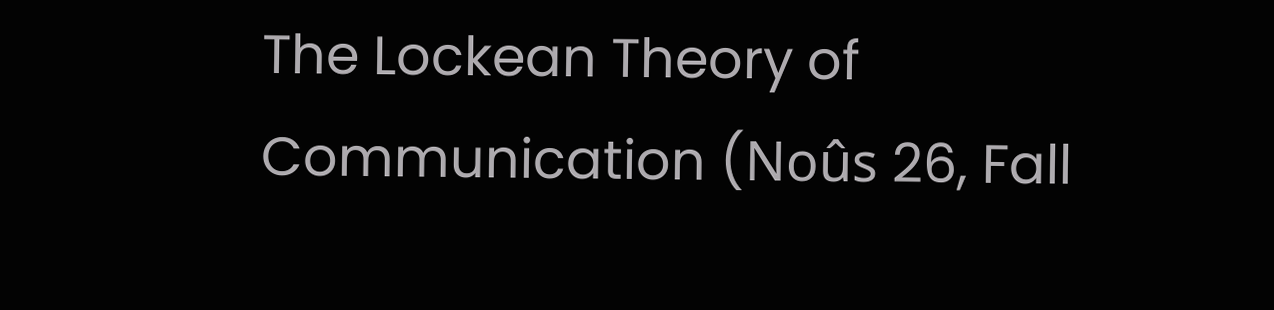The Lockean Theory of Communication (Noûs 26, Fall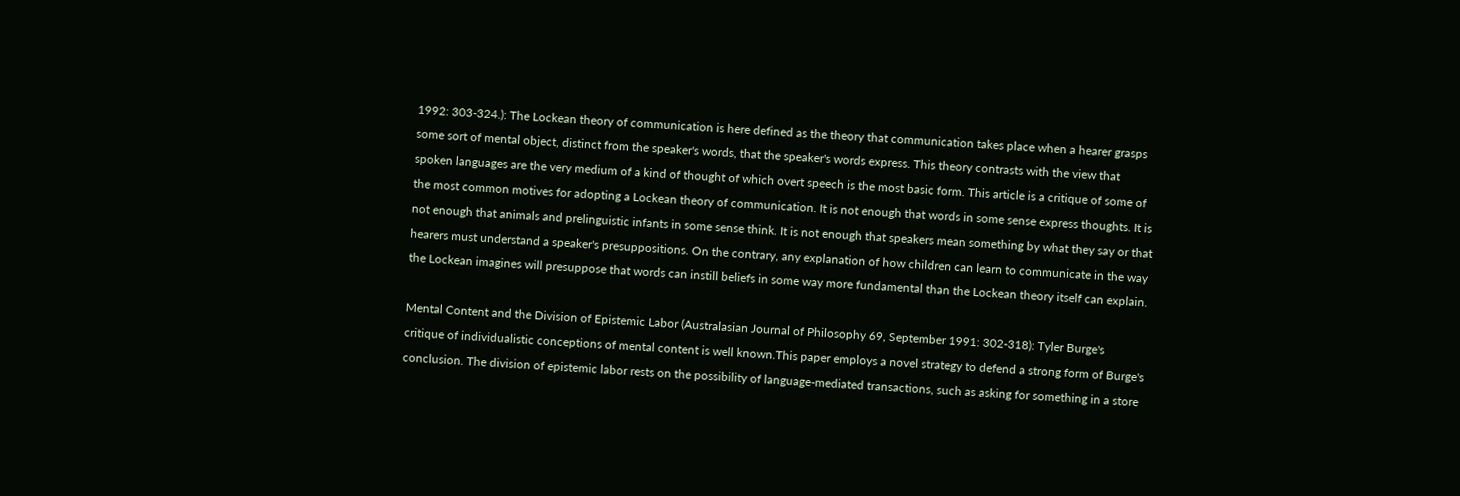1992: 303-324.): The Lockean theory of communication is here defined as the theory that communication takes place when a hearer grasps some sort of mental object, distinct from the speaker's words, that the speaker's words express. This theory contrasts with the view that spoken languages are the very medium of a kind of thought of which overt speech is the most basic form. This article is a critique of some of the most common motives for adopting a Lockean theory of communication. It is not enough that words in some sense express thoughts. It is not enough that animals and prelinguistic infants in some sense think. It is not enough that speakers mean something by what they say or that hearers must understand a speaker's presuppositions. On the contrary, any explanation of how children can learn to communicate in the way the Lockean imagines will presuppose that words can instill beliefs in some way more fundamental than the Lockean theory itself can explain.

Mental Content and the Division of Epistemic Labor (Australasian Journal of Philosophy 69, September 1991: 302-318): Tyler Burge's critique of individualistic conceptions of mental content is well known.This paper employs a novel strategy to defend a strong form of Burge's conclusion. The division of epistemic labor rests on the possibility of language-mediated transactions, such as asking for something in a store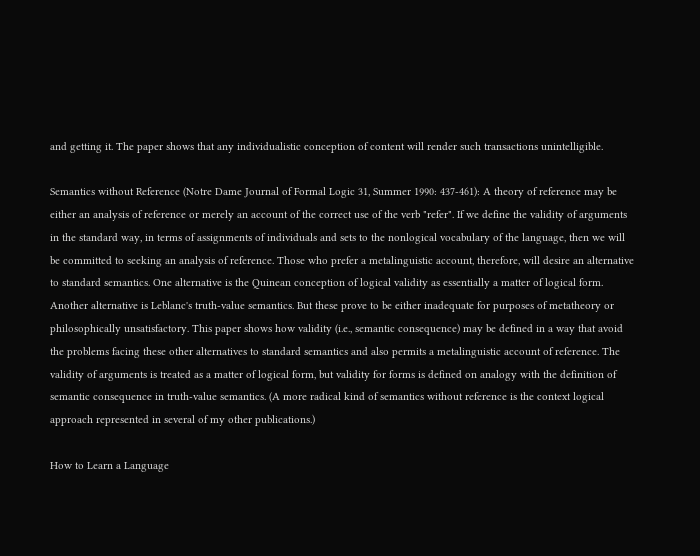and getting it. The paper shows that any individualistic conception of content will render such transactions unintelligible.

Semantics without Reference (Notre Dame Journal of Formal Logic 31, Summer 1990: 437-461): A theory of reference may be either an analysis of reference or merely an account of the correct use of the verb "refer". If we define the validity of arguments in the standard way, in terms of assignments of individuals and sets to the nonlogical vocabulary of the language, then we will be committed to seeking an analysis of reference. Those who prefer a metalinguistic account, therefore, will desire an alternative to standard semantics. One alternative is the Quinean conception of logical validity as essentially a matter of logical form. Another alternative is Leblanc's truth-value semantics. But these prove to be either inadequate for purposes of metatheory or philosophically unsatisfactory. This paper shows how validity (i.e., semantic consequence) may be defined in a way that avoid the problems facing these other alternatives to standard semantics and also permits a metalinguistic account of reference. The validity of arguments is treated as a matter of logical form, but validity for forms is defined on analogy with the definition of semantic consequence in truth-value semantics. (A more radical kind of semantics without reference is the context logical approach represented in several of my other publications.)

How to Learn a Language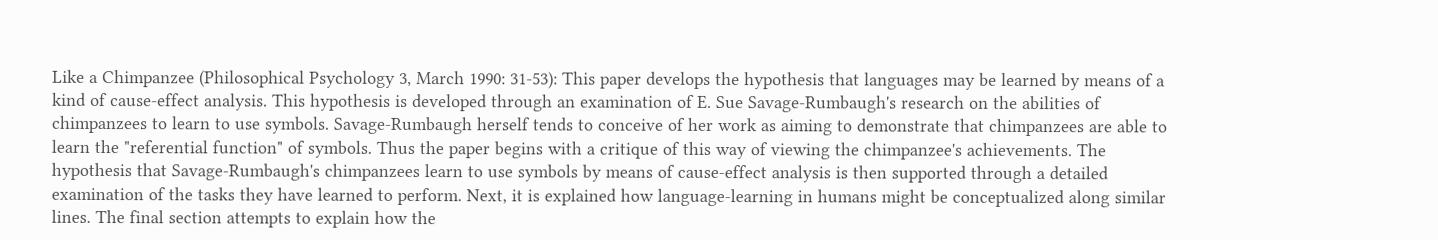Like a Chimpanzee (Philosophical Psychology 3, March 1990: 31-53): This paper develops the hypothesis that languages may be learned by means of a kind of cause-effect analysis. This hypothesis is developed through an examination of E. Sue Savage-Rumbaugh's research on the abilities of chimpanzees to learn to use symbols. Savage-Rumbaugh herself tends to conceive of her work as aiming to demonstrate that chimpanzees are able to learn the "referential function" of symbols. Thus the paper begins with a critique of this way of viewing the chimpanzee's achievements. The hypothesis that Savage-Rumbaugh's chimpanzees learn to use symbols by means of cause-effect analysis is then supported through a detailed examination of the tasks they have learned to perform. Next, it is explained how language-learning in humans might be conceptualized along similar lines. The final section attempts to explain how the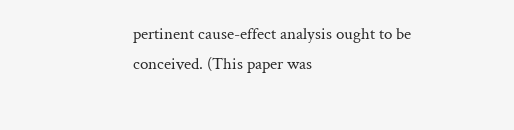pertinent cause-effect analysis ought to be conceived. (This paper was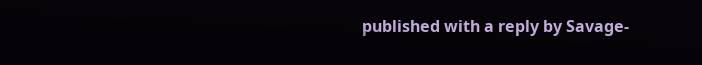published with a reply by Savage-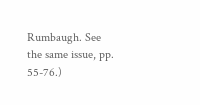Rumbaugh. See the same issue, pp. 55-76.)